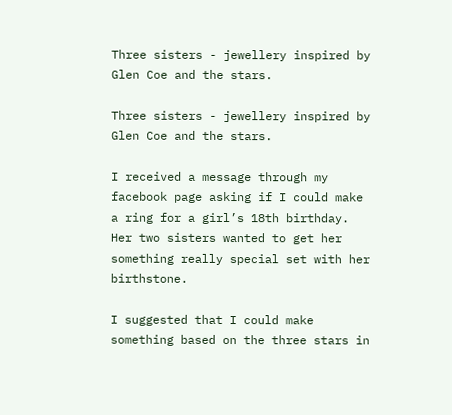Three sisters - jewellery inspired by Glen Coe and the stars.

Three sisters - jewellery inspired by Glen Coe and the stars.

I received a message through my facebook page asking if I could make a ring for a girl’s 18th birthday. Her two sisters wanted to get her something really special set with her birthstone.

I suggested that I could make something based on the three stars in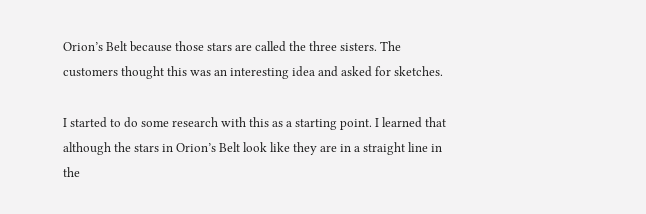Orion’s Belt because those stars are called the three sisters. The customers thought this was an interesting idea and asked for sketches.

I started to do some research with this as a starting point. I learned that although the stars in Orion’s Belt look like they are in a straight line in the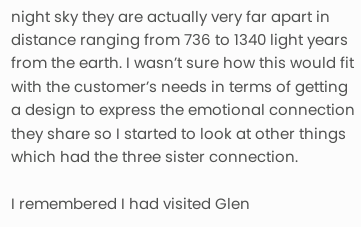night sky they are actually very far apart in distance ranging from 736 to 1340 light years from the earth. I wasn’t sure how this would fit with the customer’s needs in terms of getting a design to express the emotional connection they share so I started to look at other things which had the three sister connection.

I remembered I had visited Glen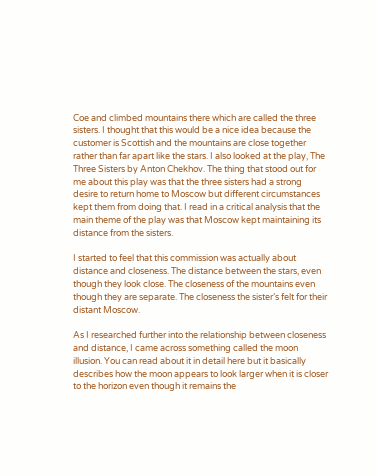Coe and climbed mountains there which are called the three sisters. I thought that this would be a nice idea because the customer is Scottish and the mountains are close together rather than far apart like the stars. I also looked at the play, The Three Sisters by Anton Chekhov. The thing that stood out for me about this play was that the three sisters had a strong desire to return home to Moscow but different circumstances kept them from doing that. I read in a critical analysis that the main theme of the play was that Moscow kept maintaining its distance from the sisters.

I started to feel that this commission was actually about distance and closeness. The distance between the stars, even though they look close. The closeness of the mountains even though they are separate. The closeness the sister’s felt for their distant Moscow.

As I researched further into the relationship between closeness and distance, I came across something called the moon illusion. You can read about it in detail here but it basically describes how the moon appears to look larger when it is closer to the horizon even though it remains the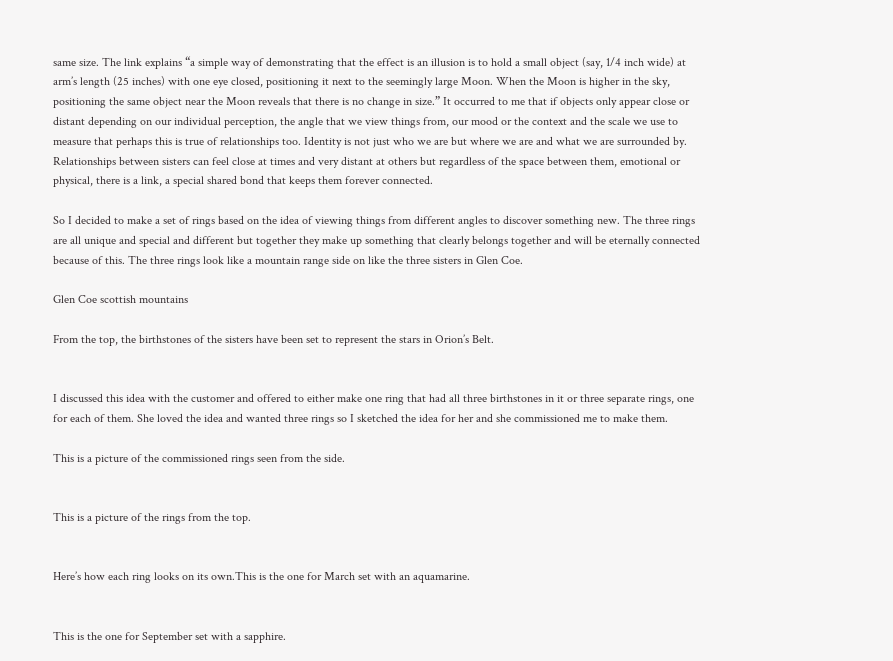same size. The link explains “a simple way of demonstrating that the effect is an illusion is to hold a small object (say, 1/4 inch wide) at arm’s length (25 inches) with one eye closed, positioning it next to the seemingly large Moon. When the Moon is higher in the sky, positioning the same object near the Moon reveals that there is no change in size.” It occurred to me that if objects only appear close or distant depending on our individual perception, the angle that we view things from, our mood or the context and the scale we use to measure that perhaps this is true of relationships too. Identity is not just who we are but where we are and what we are surrounded by. Relationships between sisters can feel close at times and very distant at others but regardless of the space between them, emotional or physical, there is a link, a special shared bond that keeps them forever connected.

So I decided to make a set of rings based on the idea of viewing things from different angles to discover something new. The three rings are all unique and special and different but together they make up something that clearly belongs together and will be eternally connected because of this. The three rings look like a mountain range side on like the three sisters in Glen Coe.

Glen Coe scottish mountains

From the top, the birthstones of the sisters have been set to represent the stars in Orion’s Belt.


I discussed this idea with the customer and offered to either make one ring that had all three birthstones in it or three separate rings, one for each of them. She loved the idea and wanted three rings so I sketched the idea for her and she commissioned me to make them.

This is a picture of the commissioned rings seen from the side.


This is a picture of the rings from the top.


Here’s how each ring looks on its own.This is the one for March set with an aquamarine.


This is the one for September set with a sapphire.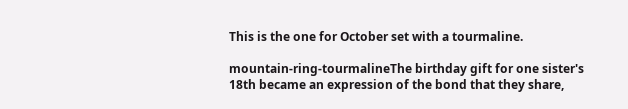This is the one for October set with a tourmaline.

mountain-ring-tourmalineThe birthday gift for one sister's 18th became an expression of the bond that they share,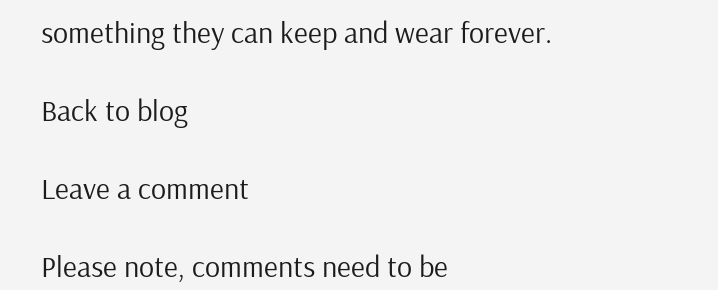something they can keep and wear forever.

Back to blog

Leave a comment

Please note, comments need to be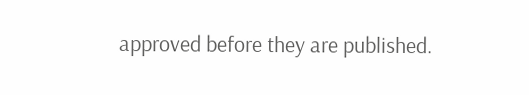approved before they are published.